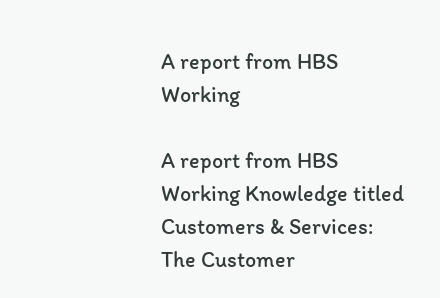A report from HBS Working

A report from HBS Working Knowledge titled Customers & Services: The Customer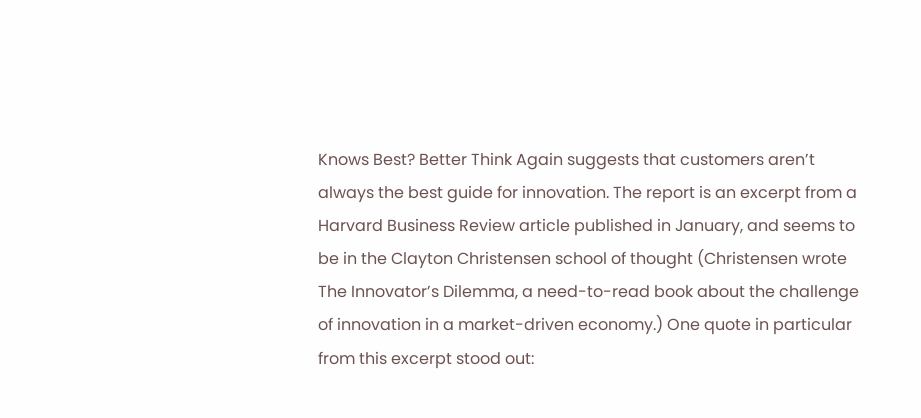Knows Best? Better Think Again suggests that customers aren’t always the best guide for innovation. The report is an excerpt from a Harvard Business Review article published in January, and seems to be in the Clayton Christensen school of thought (Christensen wrote The Innovator’s Dilemma, a need-to-read book about the challenge of innovation in a market-driven economy.) One quote in particular from this excerpt stood out: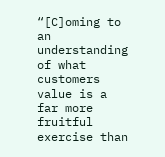“[C]oming to an understanding of what customers value is a far more fruitful exercise than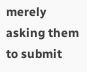merely asking them to submit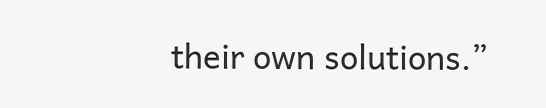their own solutions.”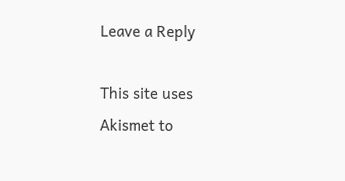Leave a Reply

This site uses Akismet to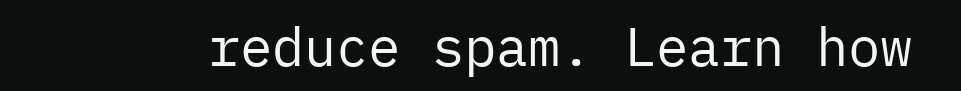reduce spam. Learn how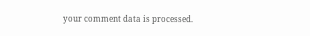your comment data is processed.